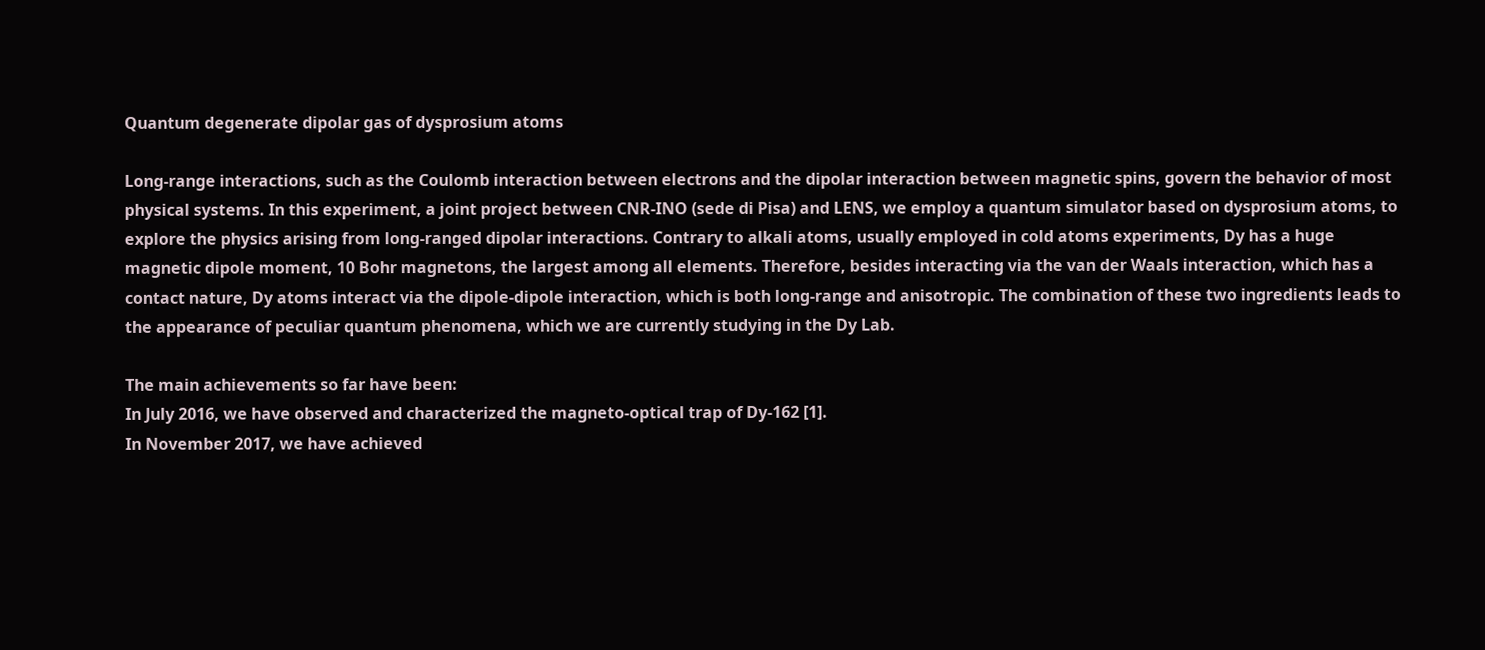Quantum degenerate dipolar gas of dysprosium atoms

Long-range interactions, such as the Coulomb interaction between electrons and the dipolar interaction between magnetic spins, govern the behavior of most physical systems. In this experiment, a joint project between CNR-INO (sede di Pisa) and LENS, we employ a quantum simulator based on dysprosium atoms, to explore the physics arising from long-ranged dipolar interactions. Contrary to alkali atoms, usually employed in cold atoms experiments, Dy has a huge magnetic dipole moment, 10 Bohr magnetons, the largest among all elements. Therefore, besides interacting via the van der Waals interaction, which has a contact nature, Dy atoms interact via the dipole-dipole interaction, which is both long-range and anisotropic. The combination of these two ingredients leads to the appearance of peculiar quantum phenomena, which we are currently studying in the Dy Lab.

The main achievements so far have been:
In July 2016, we have observed and characterized the magneto-optical trap of Dy-162 [1].
In November 2017, we have achieved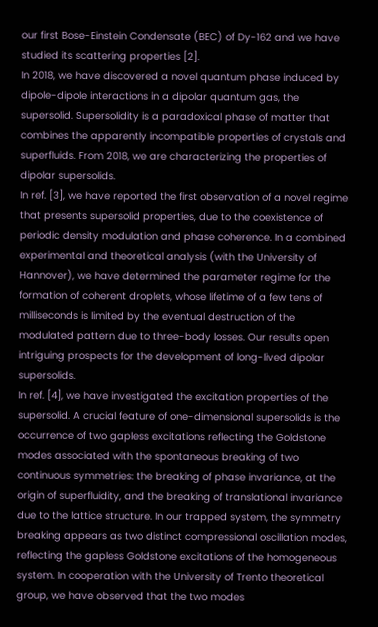our first Bose-Einstein Condensate (BEC) of Dy-162 and we have studied its scattering properties [2].
In 2018, we have discovered a novel quantum phase induced by dipole-dipole interactions in a dipolar quantum gas, the supersolid. Supersolidity is a paradoxical phase of matter that combines the apparently incompatible properties of crystals and superfluids. From 2018, we are characterizing the properties of dipolar supersolids.
In ref. [3], we have reported the first observation of a novel regime that presents supersolid properties, due to the coexistence of periodic density modulation and phase coherence. In a combined experimental and theoretical analysis (with the University of Hannover), we have determined the parameter regime for the formation of coherent droplets, whose lifetime of a few tens of milliseconds is limited by the eventual destruction of the modulated pattern due to three-body losses. Our results open intriguing prospects for the development of long-lived dipolar supersolids.
In ref. [4], we have investigated the excitation properties of the supersolid. A crucial feature of one-dimensional supersolids is the occurrence of two gapless excitations reflecting the Goldstone modes associated with the spontaneous breaking of two continuous symmetries: the breaking of phase invariance, at the origin of superfluidity, and the breaking of translational invariance due to the lattice structure. In our trapped system, the symmetry breaking appears as two distinct compressional oscillation modes, reflecting the gapless Goldstone excitations of the homogeneous system. In cooperation with the University of Trento theoretical group, we have observed that the two modes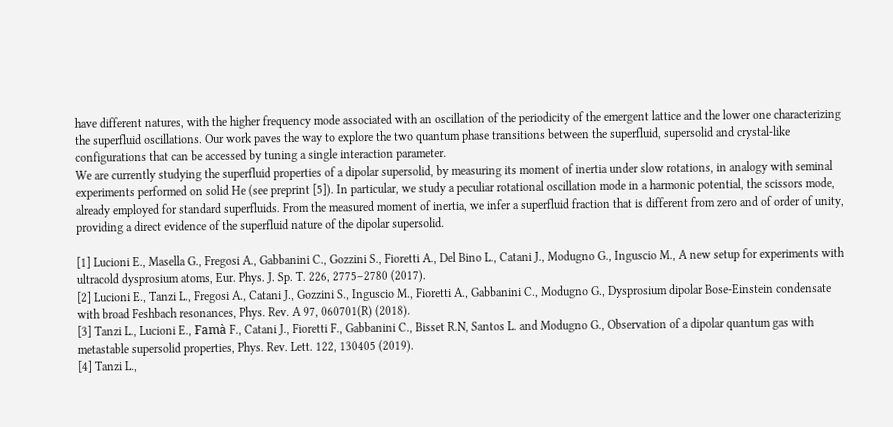have different natures, with the higher frequency mode associated with an oscillation of the periodicity of the emergent lattice and the lower one characterizing the superfluid oscillations. Our work paves the way to explore the two quantum phase transitions between the superfluid, supersolid and crystal-like configurations that can be accessed by tuning a single interaction parameter.
We are currently studying the superfluid properties of a dipolar supersolid, by measuring its moment of inertia under slow rotations, in analogy with seminal experiments performed on solid He (see preprint [5]). In particular, we study a peculiar rotational oscillation mode in a harmonic potential, the scissors mode, already employed for standard superfluids. From the measured moment of inertia, we infer a superfluid fraction that is different from zero and of order of unity, providing a direct evidence of the superfluid nature of the dipolar supersolid.

[1] Lucioni E., Masella G., Fregosi A., Gabbanini C., Gozzini S., Fioretti A., Del Bino L., Catani J., Modugno G., Inguscio M., A new setup for experiments with ultracold dysprosium atoms, Eur. Phys. J. Sp. T. 226, 2775–2780 (2017).
[2] Lucioni E., Tanzi L., Fregosi A., Catani J., Gozzini S., Inguscio M., Fioretti A., Gabbanini C., Modugno G., Dysprosium dipolar Bose-Einstein condensate with broad Feshbach resonances, Phys. Rev. A 97, 060701(R) (2018).
[3] Tanzi L., Lucioni E., Famà F., Catani J., Fioretti F., Gabbanini C., Bisset R.N, Santos L. and Modugno G., Observation of a dipolar quantum gas with metastable supersolid properties, Phys. Rev. Lett. 122, 130405 (2019).
[4] Tanzi L.,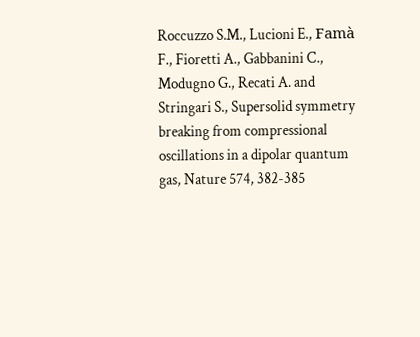Roccuzzo S.M., Lucioni E., Famà F., Fioretti A., Gabbanini C., Modugno G., Recati A. and Stringari S., Supersolid symmetry breaking from compressional oscillations in a dipolar quantum gas, Nature 574, 382-385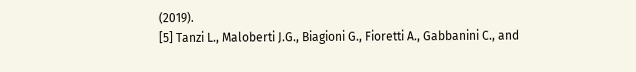(2019).
[5] Tanzi L., Maloberti J.G., Biagioni G., Fioretti A., Gabbanini C., and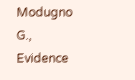Modugno G., Evidence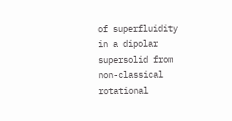of superfluidity in a dipolar supersolid from non-classical rotational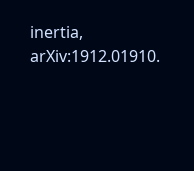inertia, arXiv:1912.01910.